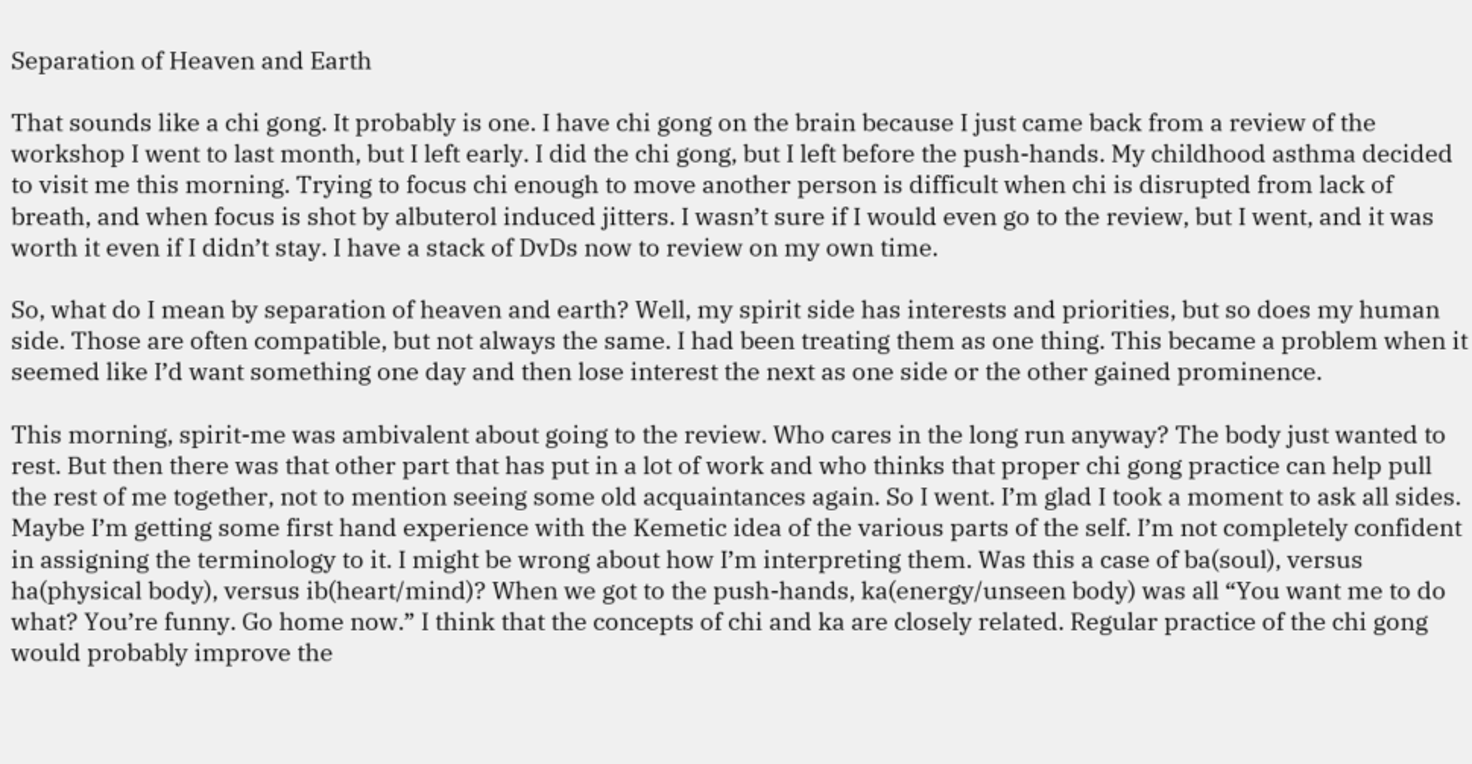Separation of Heaven and Earth

That sounds like a chi gong. It probably is one. I have chi gong on the brain because I just came back from a review of the workshop I went to last month, but I left early. I did the chi gong, but I left before the push-hands. My childhood asthma decided to visit me this morning. Trying to focus chi enough to move another person is difficult when chi is disrupted from lack of breath, and when focus is shot by albuterol induced jitters. I wasn’t sure if I would even go to the review, but I went, and it was worth it even if I didn’t stay. I have a stack of DvDs now to review on my own time.

So, what do I mean by separation of heaven and earth? Well, my spirit side has interests and priorities, but so does my human side. Those are often compatible, but not always the same. I had been treating them as one thing. This became a problem when it seemed like I’d want something one day and then lose interest the next as one side or the other gained prominence.

This morning, spirit-me was ambivalent about going to the review. Who cares in the long run anyway? The body just wanted to rest. But then there was that other part that has put in a lot of work and who thinks that proper chi gong practice can help pull the rest of me together, not to mention seeing some old acquaintances again. So I went. I’m glad I took a moment to ask all sides. Maybe I’m getting some first hand experience with the Kemetic idea of the various parts of the self. I’m not completely confident in assigning the terminology to it. I might be wrong about how I’m interpreting them. Was this a case of ba(soul), versus ha(physical body), versus ib(heart/mind)? When we got to the push-hands, ka(energy/unseen body) was all “You want me to do what? You’re funny. Go home now.” I think that the concepts of chi and ka are closely related. Regular practice of the chi gong would probably improve the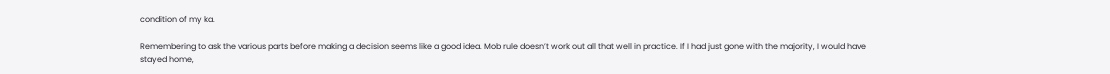condition of my ka.

Remembering to ask the various parts before making a decision seems like a good idea. Mob rule doesn’t work out all that well in practice. If I had just gone with the majority, I would have stayed home,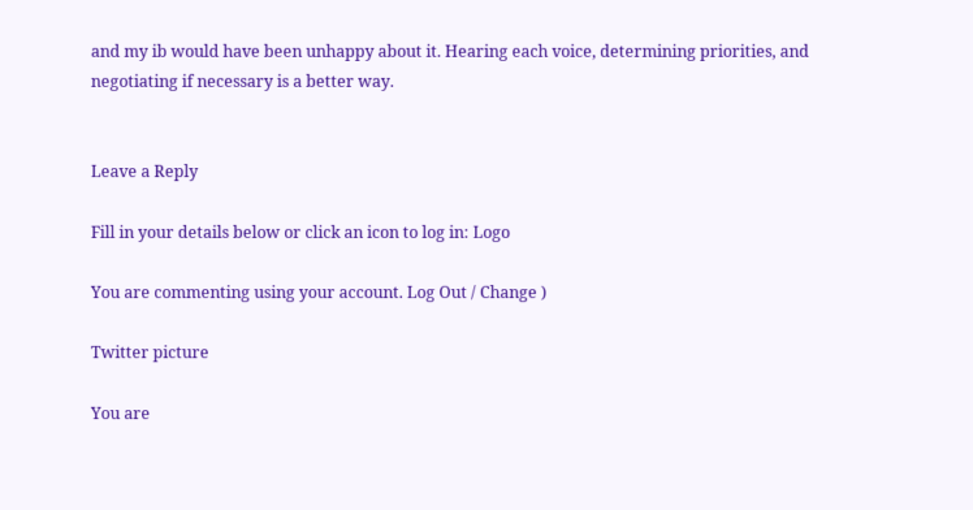and my ib would have been unhappy about it. Hearing each voice, determining priorities, and negotiating if necessary is a better way.


Leave a Reply

Fill in your details below or click an icon to log in: Logo

You are commenting using your account. Log Out / Change )

Twitter picture

You are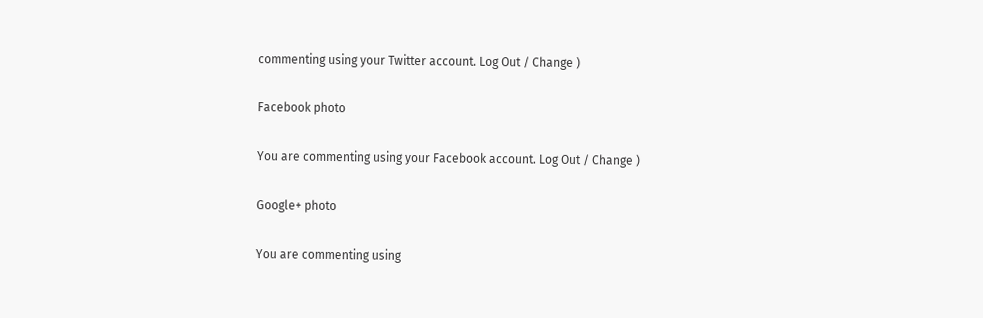commenting using your Twitter account. Log Out / Change )

Facebook photo

You are commenting using your Facebook account. Log Out / Change )

Google+ photo

You are commenting using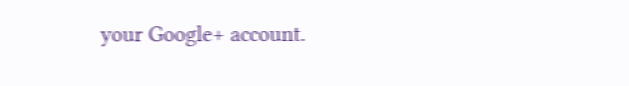your Google+ account.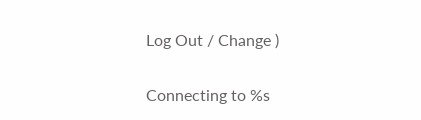Log Out / Change )

Connecting to %s